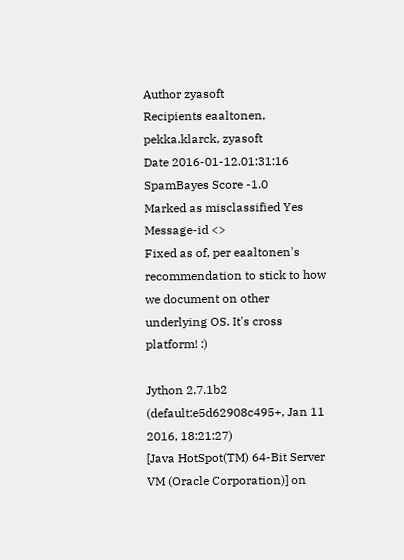Author zyasoft
Recipients eaaltonen, pekka.klarck, zyasoft
Date 2016-01-12.01:31:16
SpamBayes Score -1.0
Marked as misclassified Yes
Message-id <>
Fixed as of, per eaaltonen's recommendation to stick to how we document on other underlying OS. It's cross platform! :)

Jython 2.7.1b2 (default:e5d62908c495+, Jan 11 2016, 18:21:27)
[Java HotSpot(TM) 64-Bit Server VM (Oracle Corporation)] on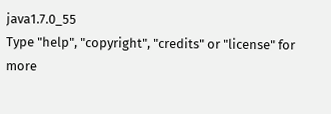java1.7.0_55
Type "help", "copyright", "credits" or "license" for more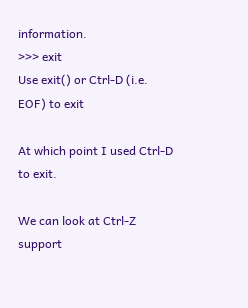information.
>>> exit
Use exit() or Ctrl-D (i.e. EOF) to exit

At which point I used Ctrl-D to exit.

We can look at Ctrl-Z support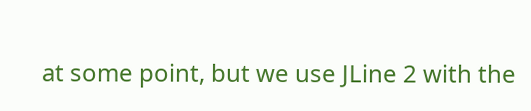at some point, but we use JLine 2 with the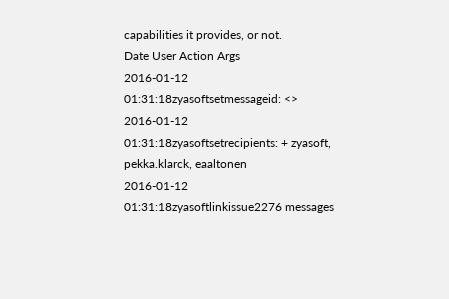capabilities it provides, or not.
Date User Action Args
2016-01-12 01:31:18zyasoftsetmessageid: <>
2016-01-12 01:31:18zyasoftsetrecipients: + zyasoft, pekka.klarck, eaaltonen
2016-01-12 01:31:18zyasoftlinkissue2276 messages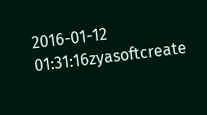2016-01-12 01:31:16zyasoftcreate